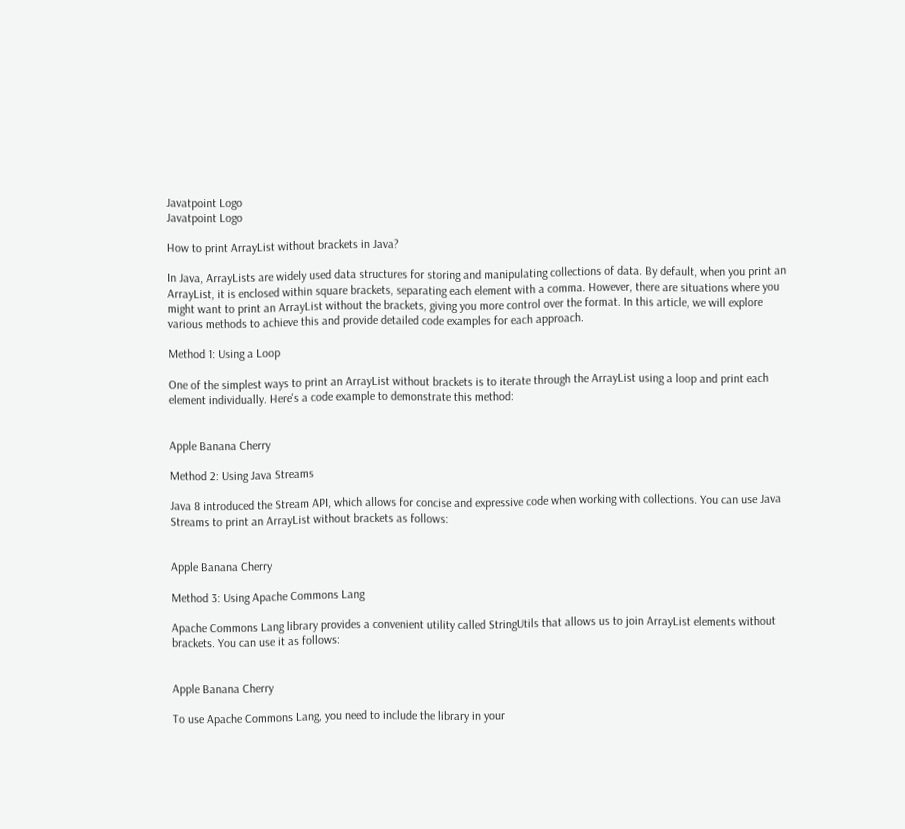Javatpoint Logo
Javatpoint Logo

How to print ArrayList without brackets in Java?

In Java, ArrayLists are widely used data structures for storing and manipulating collections of data. By default, when you print an ArrayList, it is enclosed within square brackets, separating each element with a comma. However, there are situations where you might want to print an ArrayList without the brackets, giving you more control over the format. In this article, we will explore various methods to achieve this and provide detailed code examples for each approach.

Method 1: Using a Loop

One of the simplest ways to print an ArrayList without brackets is to iterate through the ArrayList using a loop and print each element individually. Here's a code example to demonstrate this method:


Apple Banana Cherry

Method 2: Using Java Streams

Java 8 introduced the Stream API, which allows for concise and expressive code when working with collections. You can use Java Streams to print an ArrayList without brackets as follows:


Apple Banana Cherry

Method 3: Using Apache Commons Lang

Apache Commons Lang library provides a convenient utility called StringUtils that allows us to join ArrayList elements without brackets. You can use it as follows:


Apple Banana Cherry

To use Apache Commons Lang, you need to include the library in your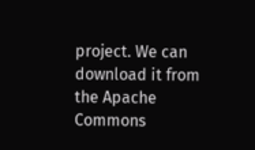project. We can download it from the Apache Commons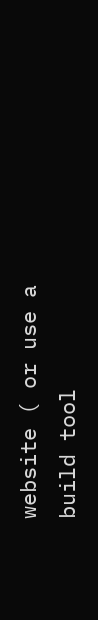website ( or use a build tool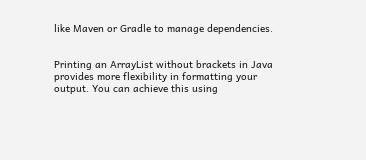like Maven or Gradle to manage dependencies.


Printing an ArrayList without brackets in Java provides more flexibility in formatting your output. You can achieve this using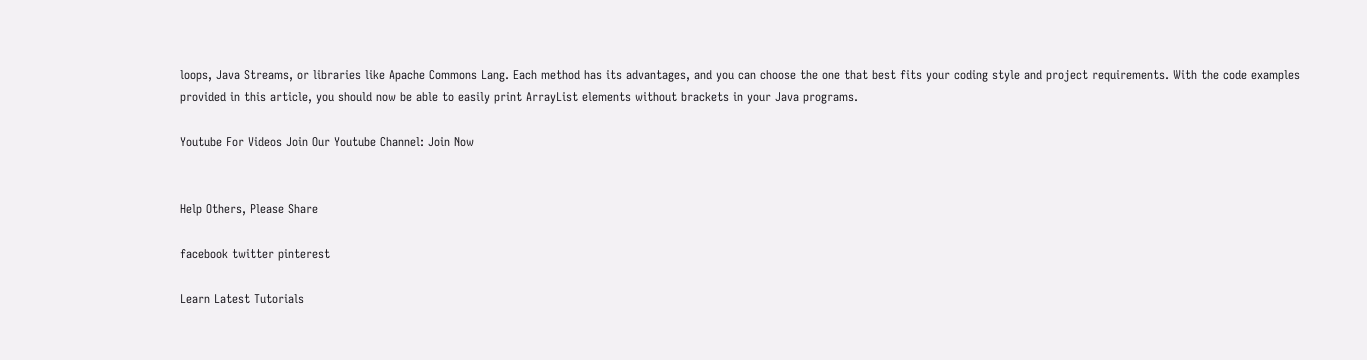loops, Java Streams, or libraries like Apache Commons Lang. Each method has its advantages, and you can choose the one that best fits your coding style and project requirements. With the code examples provided in this article, you should now be able to easily print ArrayList elements without brackets in your Java programs.

Youtube For Videos Join Our Youtube Channel: Join Now


Help Others, Please Share

facebook twitter pinterest

Learn Latest Tutorials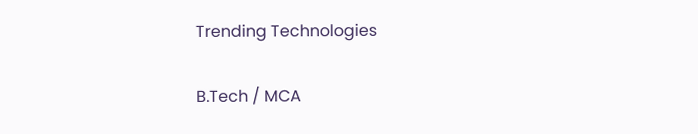Trending Technologies

B.Tech / MCA